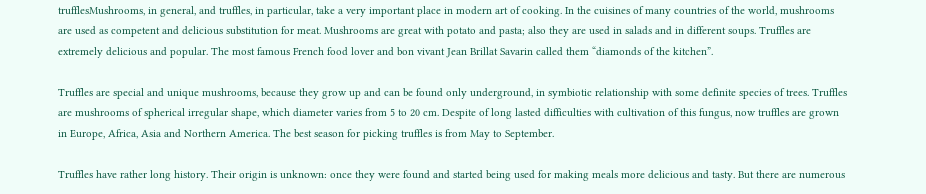trufflesMushrooms, in general, and truffles, in particular, take a very important place in modern art of cooking. In the cuisines of many countries of the world, mushrooms are used as competent and delicious substitution for meat. Mushrooms are great with potato and pasta; also they are used in salads and in different soups. Truffles are extremely delicious and popular. The most famous French food lover and bon vivant Jean Brillat Savarin called them “diamonds of the kitchen”.

Truffles are special and unique mushrooms, because they grow up and can be found only underground, in symbiotic relationship with some definite species of trees. Truffles are mushrooms of spherical irregular shape, which diameter varies from 5 to 20 cm. Despite of long lasted difficulties with cultivation of this fungus, now truffles are grown in Europe, Africa, Asia and Northern America. The best season for picking truffles is from May to September.

Truffles have rather long history. Their origin is unknown: once they were found and started being used for making meals more delicious and tasty. But there are numerous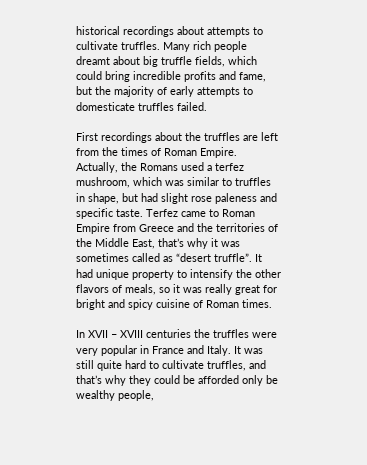historical recordings about attempts to cultivate truffles. Many rich people dreamt about big truffle fields, which could bring incredible profits and fame, but the majority of early attempts to domesticate truffles failed.

First recordings about the truffles are left from the times of Roman Empire. Actually, the Romans used a terfez mushroom, which was similar to truffles in shape, but had slight rose paleness and specific taste. Terfez came to Roman Empire from Greece and the territories of the Middle East, that’s why it was sometimes called as “desert truffle”. It had unique property to intensify the other flavors of meals, so it was really great for bright and spicy cuisine of Roman times.

In XVII – XVIII centuries the truffles were very popular in France and Italy. It was still quite hard to cultivate truffles, and that’s why they could be afforded only be wealthy people,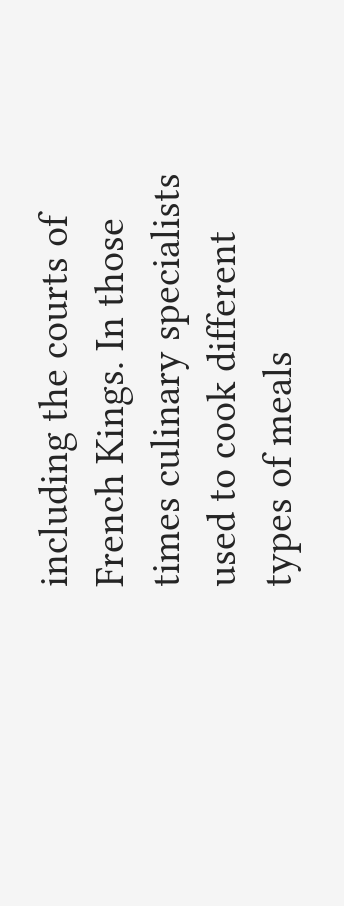including the courts of French Kings. In those times culinary specialists used to cook different types of meals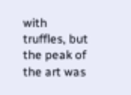with truffles, but the peak of the art was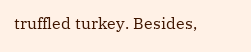truffled turkey. Besides,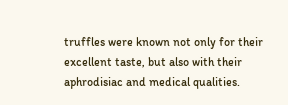truffles were known not only for their excellent taste, but also with their aphrodisiac and medical qualities.